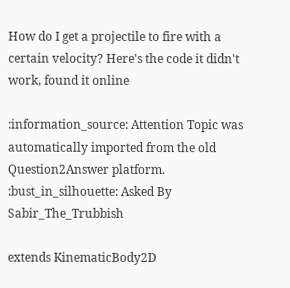How do I get a projectile to fire with a certain velocity? Here's the code it didn't work, found it online

:information_source: Attention Topic was automatically imported from the old Question2Answer platform.
:bust_in_silhouette: Asked By Sabir_The_Trubbish

extends KinematicBody2D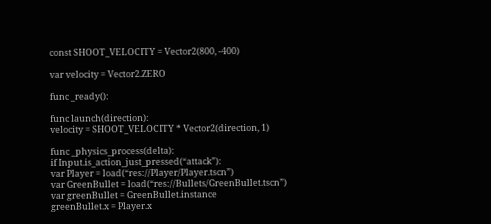const SHOOT_VELOCITY = Vector2(800, -400)

var velocity = Vector2.ZERO

func _ready():

func launch(direction):
velocity = SHOOT_VELOCITY * Vector2(direction, 1)

func _physics_process(delta):
if Input.is_action_just_pressed(“attack”):
var Player = load(“res://Player/Player.tscn”)
var GreenBullet = load(“res://Bullets/GreenBullet.tscn”)
var greenBullet = GreenBullet.instance
greenBullet.x = Player.x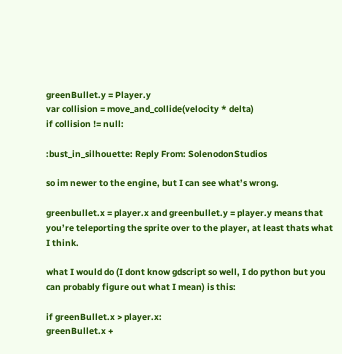greenBullet.y = Player.y
var collision = move_and_collide(velocity * delta)
if collision != null:

:bust_in_silhouette: Reply From: SolenodonStudios

so im newer to the engine, but I can see what’s wrong.

greenbullet.x = player.x and greenbullet.y = player.y means that you’re teleporting the sprite over to the player, at least thats what I think.

what I would do (I dont know gdscript so well, I do python but you can probably figure out what I mean) is this:

if greenBullet.x > player.x:
greenBullet.x +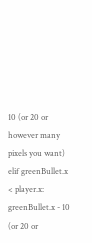10 (or 20 or however many pixels you want)
elif greenBullet.x < player.x:
greenBullet.x - 10 (or 20 or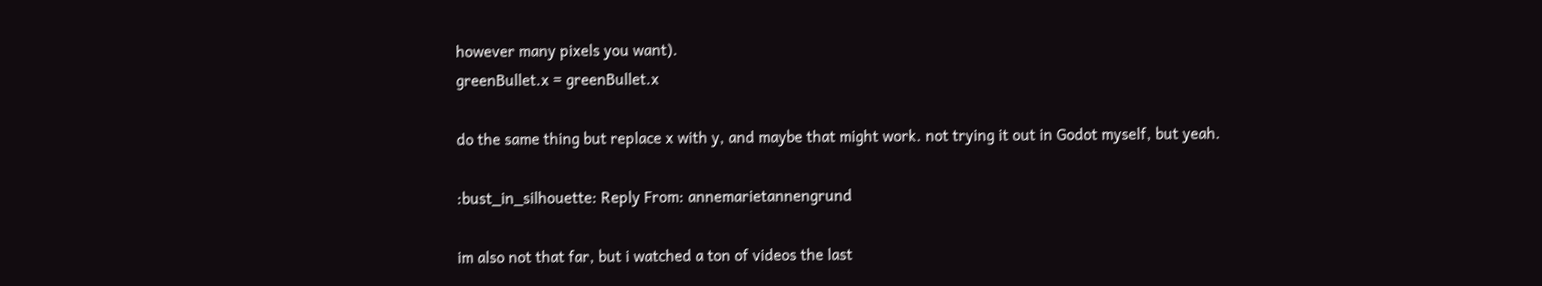however many pixels you want).
greenBullet.x = greenBullet.x

do the same thing but replace x with y, and maybe that might work. not trying it out in Godot myself, but yeah.

:bust_in_silhouette: Reply From: annemarietannengrund

im also not that far, but i watched a ton of videos the last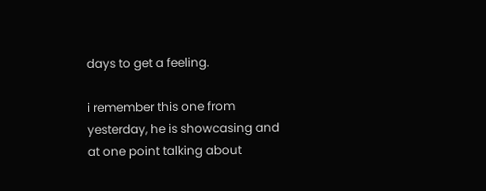days to get a feeling.

i remember this one from yesterday, he is showcasing and at one point talking about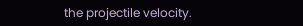the projectile velocity.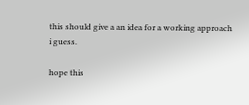this should give a an idea for a working approach i guess.

hope this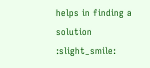helps in finding a solution :slight_smile: